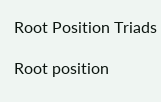Root Position Triads

Root position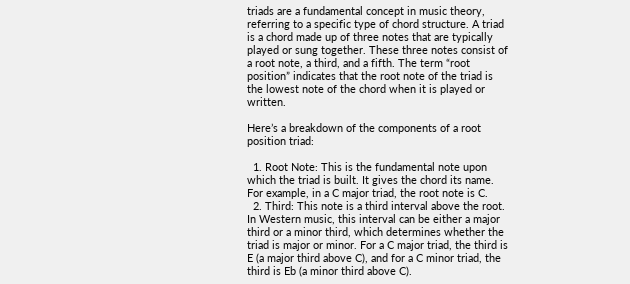triads are a fundamental concept in music theory, referring to a specific type of chord structure. A triad is a chord made up of three notes that are typically played or sung together. These three notes consist of a root note, a third, and a fifth. The term “root position” indicates that the root note of the triad is the lowest note of the chord when it is played or written.

Here’s a breakdown of the components of a root position triad:

  1. Root Note: This is the fundamental note upon which the triad is built. It gives the chord its name. For example, in a C major triad, the root note is C.
  2. Third: This note is a third interval above the root. In Western music, this interval can be either a major third or a minor third, which determines whether the triad is major or minor. For a C major triad, the third is E (a major third above C), and for a C minor triad, the third is Eb (a minor third above C).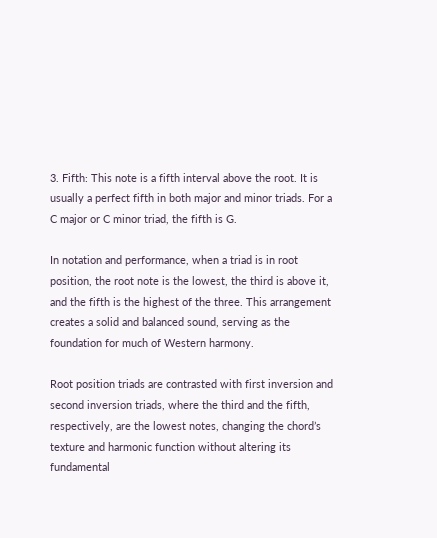3. Fifth: This note is a fifth interval above the root. It is usually a perfect fifth in both major and minor triads. For a C major or C minor triad, the fifth is G.

In notation and performance, when a triad is in root position, the root note is the lowest, the third is above it, and the fifth is the highest of the three. This arrangement creates a solid and balanced sound, serving as the foundation for much of Western harmony.

Root position triads are contrasted with first inversion and second inversion triads, where the third and the fifth, respectively, are the lowest notes, changing the chord’s texture and harmonic function without altering its fundamental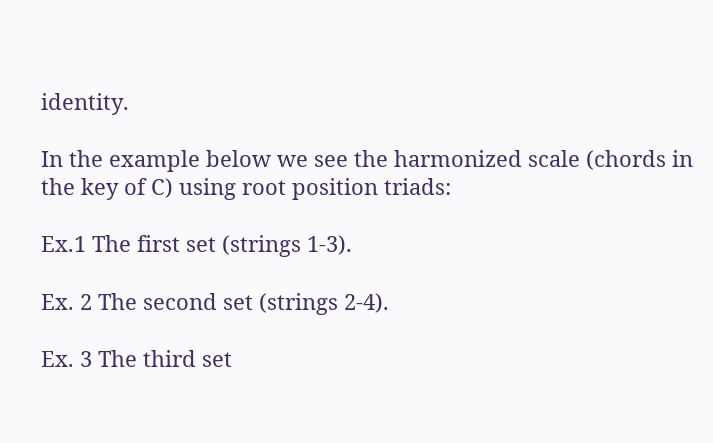identity.

In the example below we see the harmonized scale (chords in the key of C) using root position triads:

Ex.1 The first set (strings 1-3).

Ex. 2 The second set (strings 2-4).

Ex. 3 The third set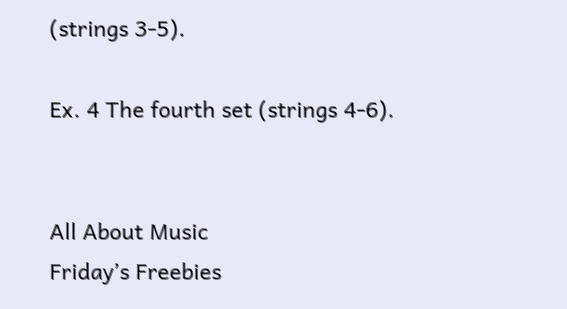(strings 3-5).

Ex. 4 The fourth set (strings 4-6).


All About Music
Friday’s Freebies